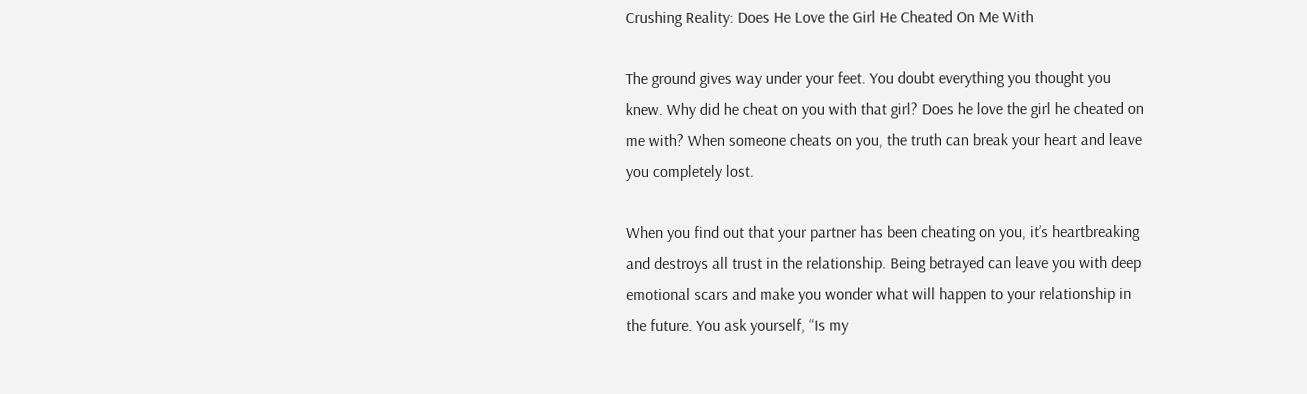Crushing Reality: Does He Love the Girl He Cheated On Me With

The ground gives way under your feet. You doubt everything you thought you knew. Why did he cheat on you with that girl? Does he love the girl he cheated on me with? When someone cheats on you, the truth can break your heart and leave you completely lost.

When you find out that your partner has been cheating on you, it’s heartbreaking and destroys all trust in the relationship. Being betrayed can leave you with deep emotional scars and make you wonder what will happen to your relationship in the future. You ask yourself, “Is my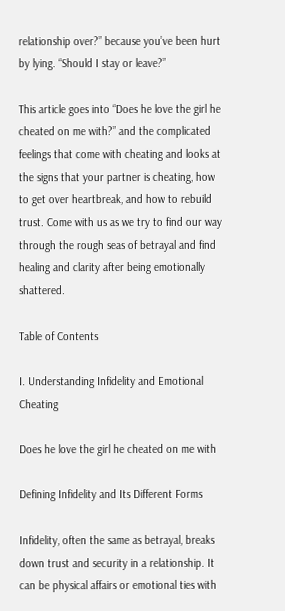relationship over?” because you’ve been hurt by lying. “Should I stay or leave?”

This article goes into “Does he love the girl he cheated on me with?” and the complicated feelings that come with cheating and looks at the signs that your partner is cheating, how to get over heartbreak, and how to rebuild trust. Come with us as we try to find our way through the rough seas of betrayal and find healing and clarity after being emotionally shattered.

Table of Contents

I. Understanding Infidelity and Emotional Cheating

Does he love the girl he cheated on me with

Defining Infidelity and Its Different Forms

Infidelity, often the same as betrayal, breaks down trust and security in a relationship. It can be physical affairs or emotional ties with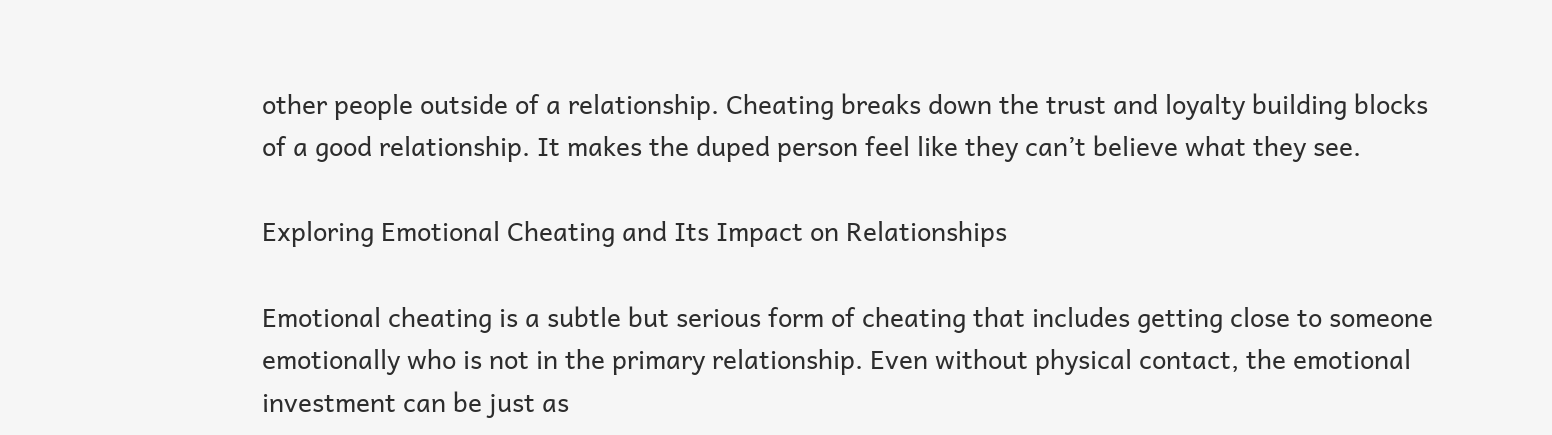other people outside of a relationship. Cheating breaks down the trust and loyalty building blocks of a good relationship. It makes the duped person feel like they can’t believe what they see.

Exploring Emotional Cheating and Its Impact on Relationships

Emotional cheating is a subtle but serious form of cheating that includes getting close to someone emotionally who is not in the primary relationship. Even without physical contact, the emotional investment can be just as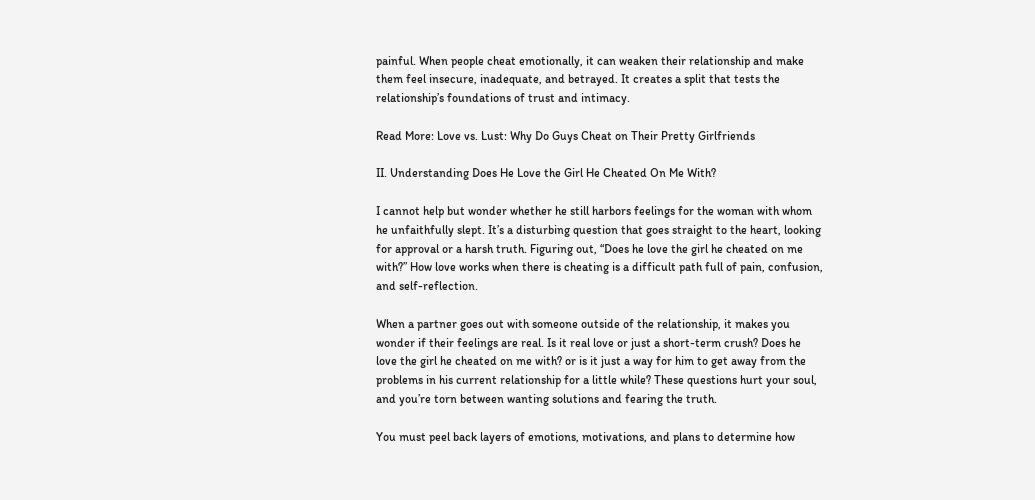painful. When people cheat emotionally, it can weaken their relationship and make them feel insecure, inadequate, and betrayed. It creates a split that tests the relationship’s foundations of trust and intimacy.

Read More: Love vs. Lust: Why Do Guys Cheat on Their Pretty Girlfriends

II. Understanding Does He Love the Girl He Cheated On Me With?

I cannot help but wonder whether he still harbors feelings for the woman with whom he unfaithfully slept. It’s a disturbing question that goes straight to the heart, looking for approval or a harsh truth. Figuring out, “Does he love the girl he cheated on me with?” How love works when there is cheating is a difficult path full of pain, confusion, and self-reflection.

When a partner goes out with someone outside of the relationship, it makes you wonder if their feelings are real. Is it real love or just a short-term crush? Does he love the girl he cheated on me with? or is it just a way for him to get away from the problems in his current relationship for a little while? These questions hurt your soul, and you’re torn between wanting solutions and fearing the truth.

You must peel back layers of emotions, motivations, and plans to determine how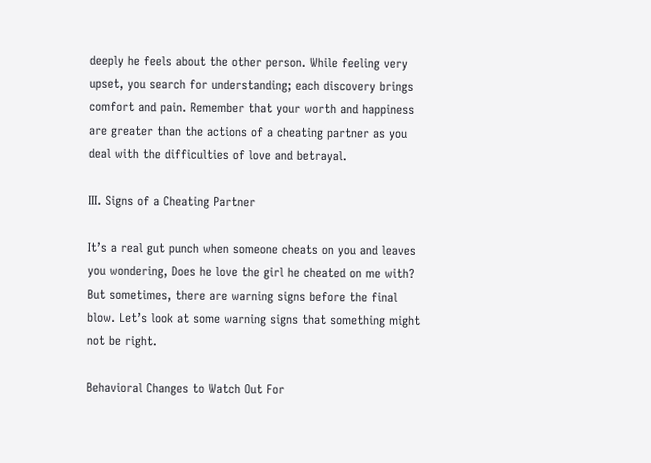deeply he feels about the other person. While feeling very upset, you search for understanding; each discovery brings comfort and pain. Remember that your worth and happiness are greater than the actions of a cheating partner as you deal with the difficulties of love and betrayal.

III. Signs of a Cheating Partner

It’s a real gut punch when someone cheats on you and leaves you wondering, Does he love the girl he cheated on me with? But sometimes, there are warning signs before the final blow. Let’s look at some warning signs that something might not be right.

Behavioral Changes to Watch Out For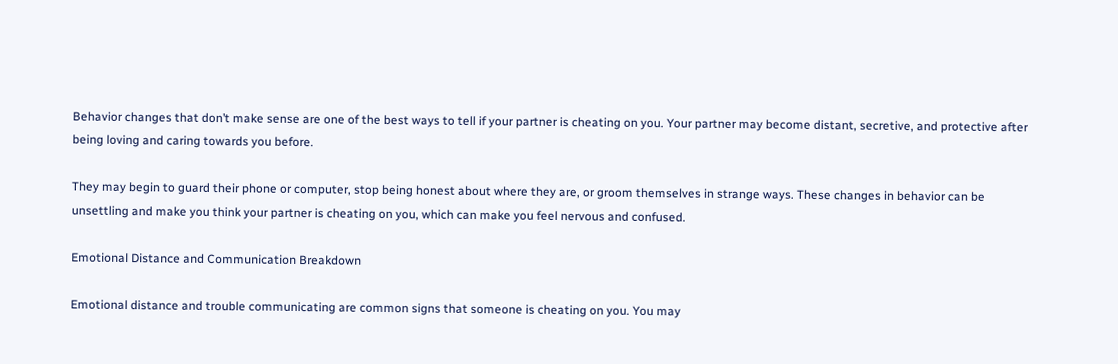Behavior changes that don’t make sense are one of the best ways to tell if your partner is cheating on you. Your partner may become distant, secretive, and protective after being loving and caring towards you before.

They may begin to guard their phone or computer, stop being honest about where they are, or groom themselves in strange ways. These changes in behavior can be unsettling and make you think your partner is cheating on you, which can make you feel nervous and confused.

Emotional Distance and Communication Breakdown

Emotional distance and trouble communicating are common signs that someone is cheating on you. You may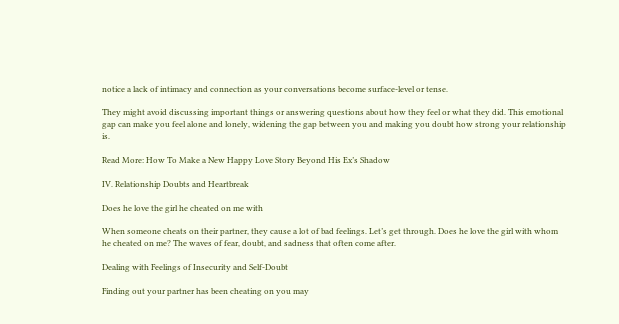notice a lack of intimacy and connection as your conversations become surface-level or tense.

They might avoid discussing important things or answering questions about how they feel or what they did. This emotional gap can make you feel alone and lonely, widening the gap between you and making you doubt how strong your relationship is.

Read More: How To Make a New Happy Love Story Beyond His Ex’s Shadow

IV. Relationship Doubts and Heartbreak

Does he love the girl he cheated on me with

When someone cheats on their partner, they cause a lot of bad feelings. Let’s get through. Does he love the girl with whom he cheated on me? The waves of fear, doubt, and sadness that often come after.

Dealing with Feelings of Insecurity and Self-Doubt

Finding out your partner has been cheating on you may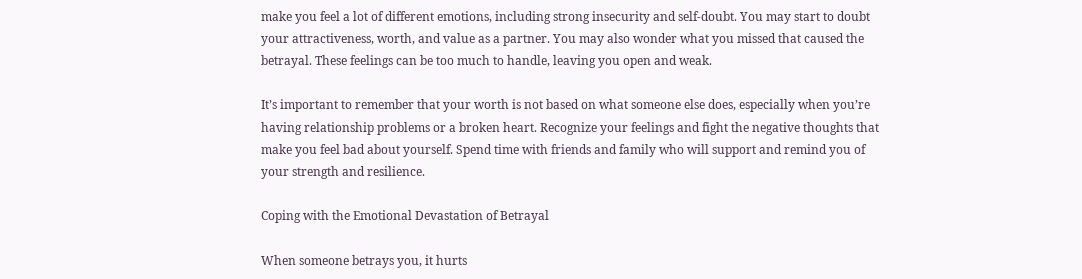make you feel a lot of different emotions, including strong insecurity and self-doubt. You may start to doubt your attractiveness, worth, and value as a partner. You may also wonder what you missed that caused the betrayal. These feelings can be too much to handle, leaving you open and weak.

It’s important to remember that your worth is not based on what someone else does, especially when you’re having relationship problems or a broken heart. Recognize your feelings and fight the negative thoughts that make you feel bad about yourself. Spend time with friends and family who will support and remind you of your strength and resilience.

Coping with the Emotional Devastation of Betrayal

When someone betrays you, it hurts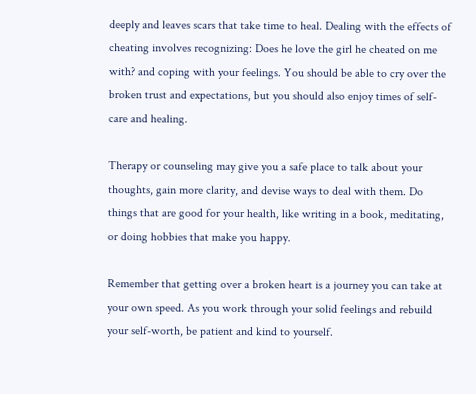deeply and leaves scars that take time to heal. Dealing with the effects of cheating involves recognizing: Does he love the girl he cheated on me with? and coping with your feelings. You should be able to cry over the broken trust and expectations, but you should also enjoy times of self-care and healing.

Therapy or counseling may give you a safe place to talk about your thoughts, gain more clarity, and devise ways to deal with them. Do things that are good for your health, like writing in a book, meditating, or doing hobbies that make you happy.

Remember that getting over a broken heart is a journey you can take at your own speed. As you work through your solid feelings and rebuild your self-worth, be patient and kind to yourself.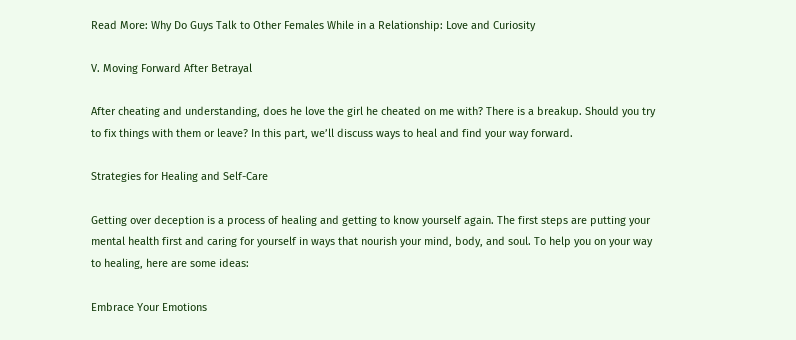Read More: Why Do Guys Talk to Other Females While in a Relationship: Love and Curiosity

V. Moving Forward After Betrayal

After cheating and understanding, does he love the girl he cheated on me with? There is a breakup. Should you try to fix things with them or leave? In this part, we’ll discuss ways to heal and find your way forward.

Strategies for Healing and Self-Care

Getting over deception is a process of healing and getting to know yourself again. The first steps are putting your mental health first and caring for yourself in ways that nourish your mind, body, and soul. To help you on your way to healing, here are some ideas:

Embrace Your Emotions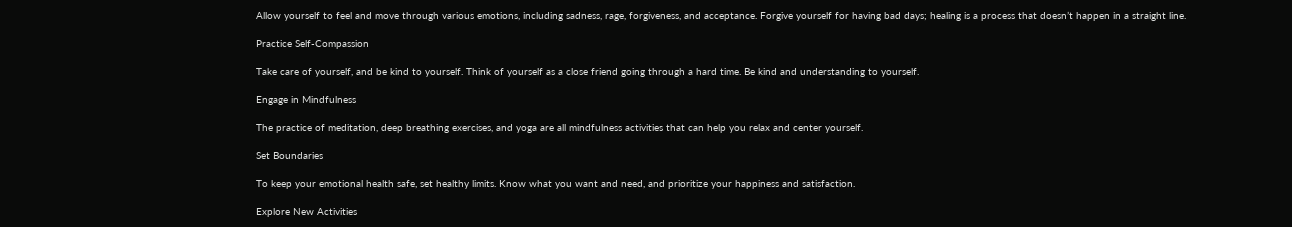Allow yourself to feel and move through various emotions, including sadness, rage, forgiveness, and acceptance. Forgive yourself for having bad days; healing is a process that doesn’t happen in a straight line.

Practice Self-Compassion

Take care of yourself, and be kind to yourself. Think of yourself as a close friend going through a hard time. Be kind and understanding to yourself.

Engage in Mindfulness

The practice of meditation, deep breathing exercises, and yoga are all mindfulness activities that can help you relax and center yourself.

Set Boundaries

To keep your emotional health safe, set healthy limits. Know what you want and need, and prioritize your happiness and satisfaction.

Explore New Activities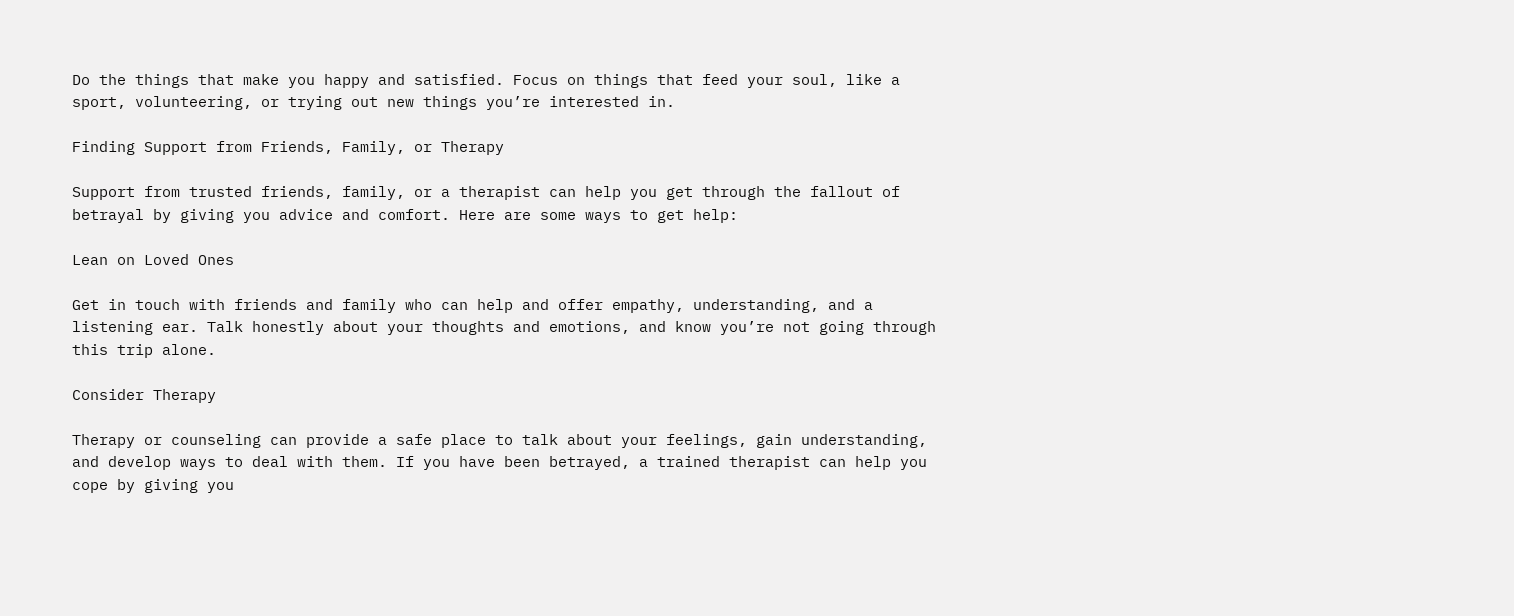Do the things that make you happy and satisfied. Focus on things that feed your soul, like a sport, volunteering, or trying out new things you’re interested in.

Finding Support from Friends, Family, or Therapy

Support from trusted friends, family, or a therapist can help you get through the fallout of betrayal by giving you advice and comfort. Here are some ways to get help:

Lean on Loved Ones

Get in touch with friends and family who can help and offer empathy, understanding, and a listening ear. Talk honestly about your thoughts and emotions, and know you’re not going through this trip alone.

Consider Therapy

Therapy or counseling can provide a safe place to talk about your feelings, gain understanding, and develop ways to deal with them. If you have been betrayed, a trained therapist can help you cope by giving you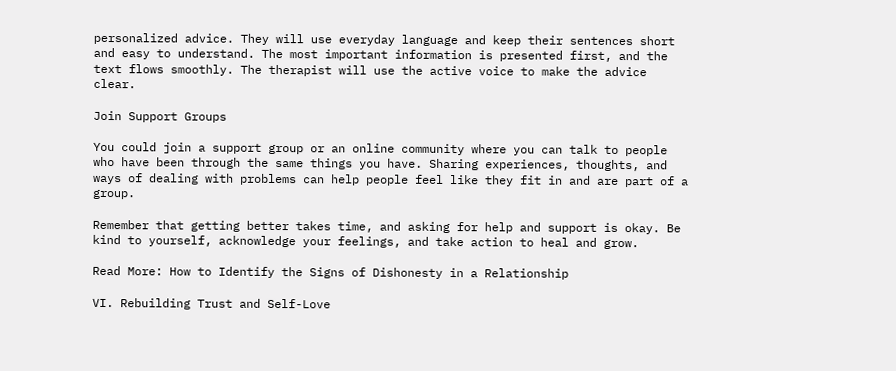personalized advice. They will use everyday language and keep their sentences short and easy to understand. The most important information is presented first, and the text flows smoothly. The therapist will use the active voice to make the advice clear.

Join Support Groups

You could join a support group or an online community where you can talk to people who have been through the same things you have. Sharing experiences, thoughts, and ways of dealing with problems can help people feel like they fit in and are part of a group.

Remember that getting better takes time, and asking for help and support is okay. Be kind to yourself, acknowledge your feelings, and take action to heal and grow.

Read More: How to Identify the Signs of Dishonesty in a Relationship

VI. Rebuilding Trust and Self-Love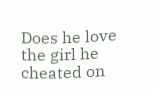Does he love the girl he cheated on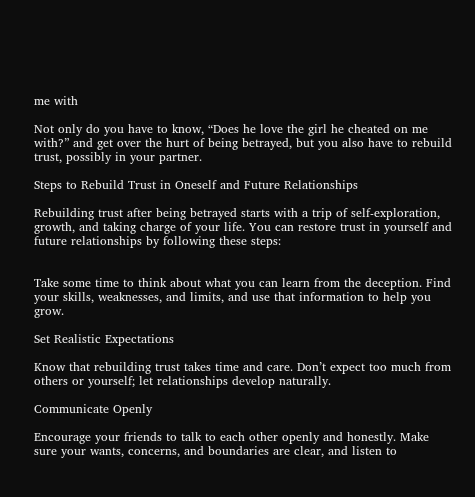me with

Not only do you have to know, “Does he love the girl he cheated on me with?” and get over the hurt of being betrayed, but you also have to rebuild trust, possibly in your partner.

Steps to Rebuild Trust in Oneself and Future Relationships

Rebuilding trust after being betrayed starts with a trip of self-exploration, growth, and taking charge of your life. You can restore trust in yourself and future relationships by following these steps:


Take some time to think about what you can learn from the deception. Find your skills, weaknesses, and limits, and use that information to help you grow.

Set Realistic Expectations

Know that rebuilding trust takes time and care. Don’t expect too much from others or yourself; let relationships develop naturally.

Communicate Openly

Encourage your friends to talk to each other openly and honestly. Make sure your wants, concerns, and boundaries are clear, and listen to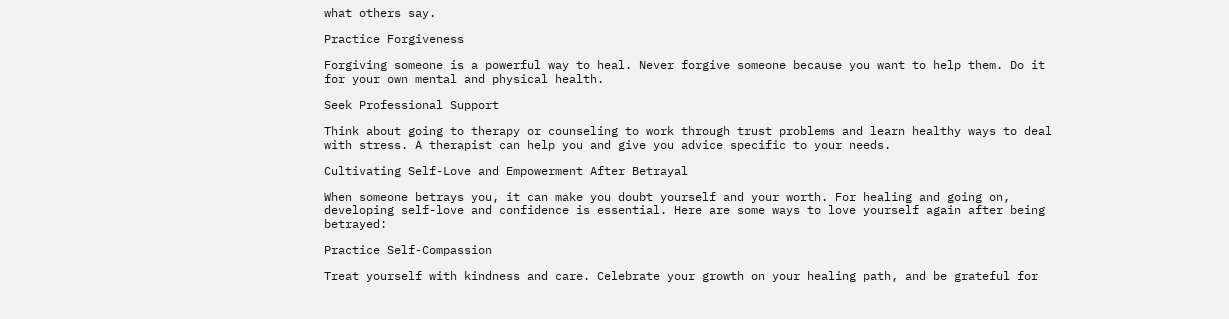what others say.

Practice Forgiveness

Forgiving someone is a powerful way to heal. Never forgive someone because you want to help them. Do it for your own mental and physical health.

Seek Professional Support

Think about going to therapy or counseling to work through trust problems and learn healthy ways to deal with stress. A therapist can help you and give you advice specific to your needs.

Cultivating Self-Love and Empowerment After Betrayal

When someone betrays you, it can make you doubt yourself and your worth. For healing and going on, developing self-love and confidence is essential. Here are some ways to love yourself again after being betrayed:

Practice Self-Compassion

Treat yourself with kindness and care. Celebrate your growth on your healing path, and be grateful for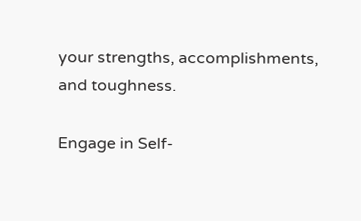your strengths, accomplishments, and toughness.

Engage in Self-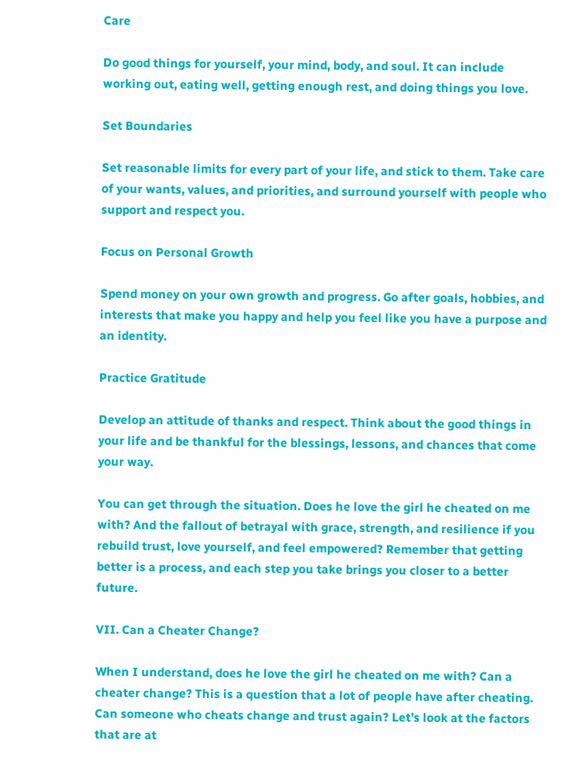Care

Do good things for yourself, your mind, body, and soul. It can include working out, eating well, getting enough rest, and doing things you love.

Set Boundaries

Set reasonable limits for every part of your life, and stick to them. Take care of your wants, values, and priorities, and surround yourself with people who support and respect you.

Focus on Personal Growth

Spend money on your own growth and progress. Go after goals, hobbies, and interests that make you happy and help you feel like you have a purpose and an identity.

Practice Gratitude

Develop an attitude of thanks and respect. Think about the good things in your life and be thankful for the blessings, lessons, and chances that come your way.

You can get through the situation. Does he love the girl he cheated on me with? And the fallout of betrayal with grace, strength, and resilience if you rebuild trust, love yourself, and feel empowered? Remember that getting better is a process, and each step you take brings you closer to a better future.

VII. Can a Cheater Change?

When I understand, does he love the girl he cheated on me with? Can a cheater change? This is a question that a lot of people have after cheating. Can someone who cheats change and trust again? Let’s look at the factors that are at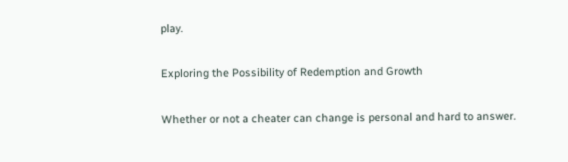play.

Exploring the Possibility of Redemption and Growth

Whether or not a cheater can change is personal and hard to answer.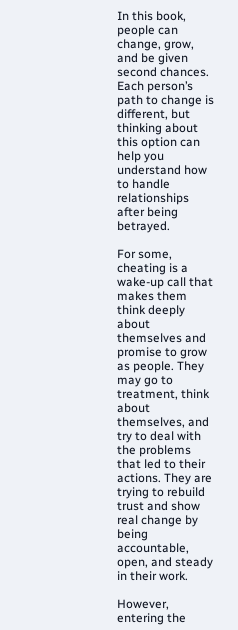In this book, people can change, grow, and be given second chances. Each person’s path to change is different, but thinking about this option can help you understand how to handle relationships after being betrayed.

For some, cheating is a wake-up call that makes them think deeply about themselves and promise to grow as people. They may go to treatment, think about themselves, and try to deal with the problems that led to their actions. They are trying to rebuild trust and show real change by being accountable, open, and steady in their work.

However, entering the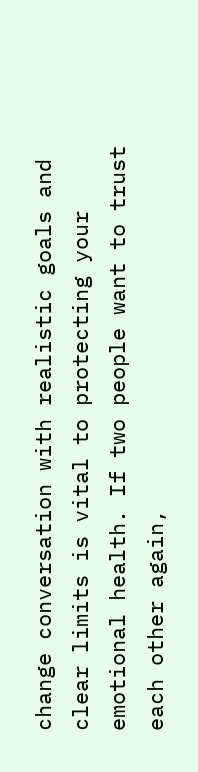change conversation with realistic goals and clear limits is vital to protecting your emotional health. If two people want to trust each other again,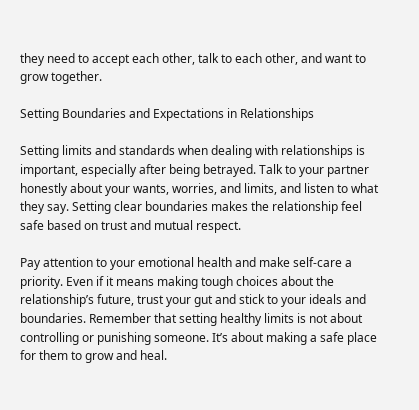they need to accept each other, talk to each other, and want to grow together.

Setting Boundaries and Expectations in Relationships

Setting limits and standards when dealing with relationships is important, especially after being betrayed. Talk to your partner honestly about your wants, worries, and limits, and listen to what they say. Setting clear boundaries makes the relationship feel safe based on trust and mutual respect.

Pay attention to your emotional health and make self-care a priority. Even if it means making tough choices about the relationship’s future, trust your gut and stick to your ideals and boundaries. Remember that setting healthy limits is not about controlling or punishing someone. It’s about making a safe place for them to grow and heal.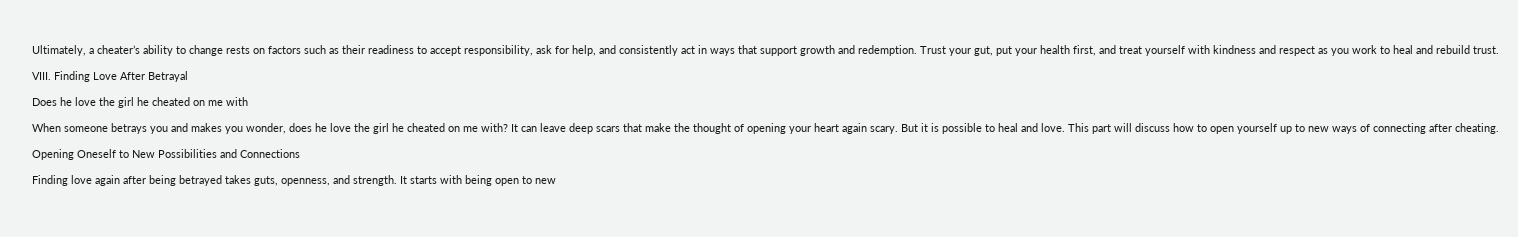Ultimately, a cheater’s ability to change rests on factors such as their readiness to accept responsibility, ask for help, and consistently act in ways that support growth and redemption. Trust your gut, put your health first, and treat yourself with kindness and respect as you work to heal and rebuild trust.

VIII. Finding Love After Betrayal

Does he love the girl he cheated on me with

When someone betrays you and makes you wonder, does he love the girl he cheated on me with? It can leave deep scars that make the thought of opening your heart again scary. But it is possible to heal and love. This part will discuss how to open yourself up to new ways of connecting after cheating.

Opening Oneself to New Possibilities and Connections

Finding love again after being betrayed takes guts, openness, and strength. It starts with being open to new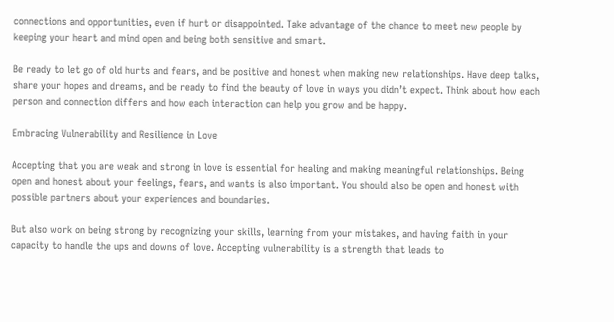connections and opportunities, even if hurt or disappointed. Take advantage of the chance to meet new people by keeping your heart and mind open and being both sensitive and smart.

Be ready to let go of old hurts and fears, and be positive and honest when making new relationships. Have deep talks, share your hopes and dreams, and be ready to find the beauty of love in ways you didn’t expect. Think about how each person and connection differs and how each interaction can help you grow and be happy.

Embracing Vulnerability and Resilience in Love

Accepting that you are weak and strong in love is essential for healing and making meaningful relationships. Being open and honest about your feelings, fears, and wants is also important. You should also be open and honest with possible partners about your experiences and boundaries.

But also work on being strong by recognizing your skills, learning from your mistakes, and having faith in your capacity to handle the ups and downs of love. Accepting vulnerability is a strength that leads to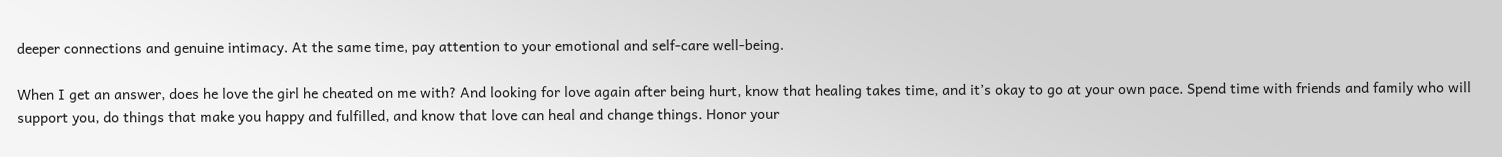deeper connections and genuine intimacy. At the same time, pay attention to your emotional and self-care well-being.

When I get an answer, does he love the girl he cheated on me with? And looking for love again after being hurt, know that healing takes time, and it’s okay to go at your own pace. Spend time with friends and family who will support you, do things that make you happy and fulfilled, and know that love can heal and change things. Honor your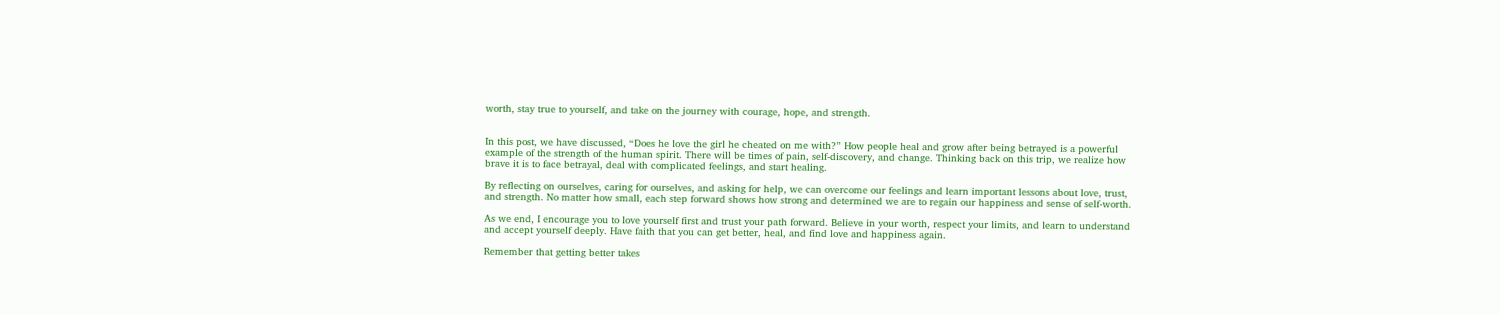worth, stay true to yourself, and take on the journey with courage, hope, and strength.


In this post, we have discussed, “Does he love the girl he cheated on me with?” How people heal and grow after being betrayed is a powerful example of the strength of the human spirit. There will be times of pain, self-discovery, and change. Thinking back on this trip, we realize how brave it is to face betrayal, deal with complicated feelings, and start healing.

By reflecting on ourselves, caring for ourselves, and asking for help, we can overcome our feelings and learn important lessons about love, trust, and strength. No matter how small, each step forward shows how strong and determined we are to regain our happiness and sense of self-worth.

As we end, I encourage you to love yourself first and trust your path forward. Believe in your worth, respect your limits, and learn to understand and accept yourself deeply. Have faith that you can get better, heal, and find love and happiness again.

Remember that getting better takes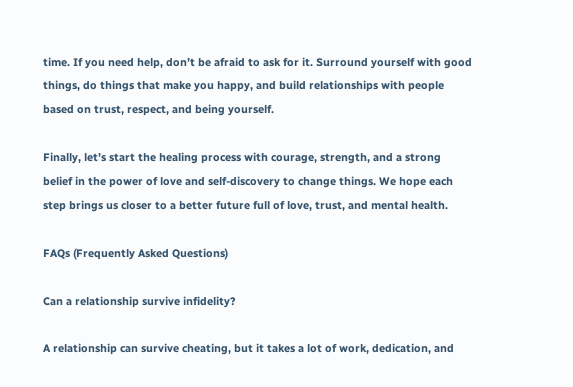time. If you need help, don’t be afraid to ask for it. Surround yourself with good things, do things that make you happy, and build relationships with people based on trust, respect, and being yourself.

Finally, let’s start the healing process with courage, strength, and a strong belief in the power of love and self-discovery to change things. We hope each step brings us closer to a better future full of love, trust, and mental health.

FAQs (Frequently Asked Questions)

Can a relationship survive infidelity?

A relationship can survive cheating, but it takes a lot of work, dedication, and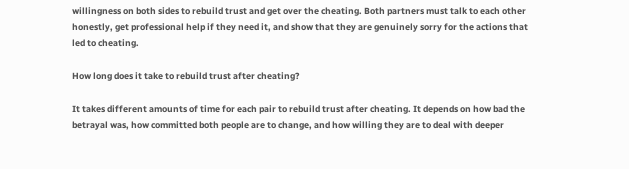willingness on both sides to rebuild trust and get over the cheating. Both partners must talk to each other honestly, get professional help if they need it, and show that they are genuinely sorry for the actions that led to cheating.

How long does it take to rebuild trust after cheating?

It takes different amounts of time for each pair to rebuild trust after cheating. It depends on how bad the betrayal was, how committed both people are to change, and how willing they are to deal with deeper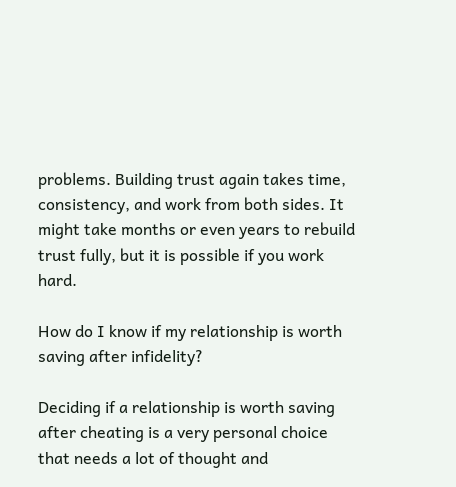problems. Building trust again takes time, consistency, and work from both sides. It might take months or even years to rebuild trust fully, but it is possible if you work hard.

How do I know if my relationship is worth saving after infidelity?

Deciding if a relationship is worth saving after cheating is a very personal choice that needs a lot of thought and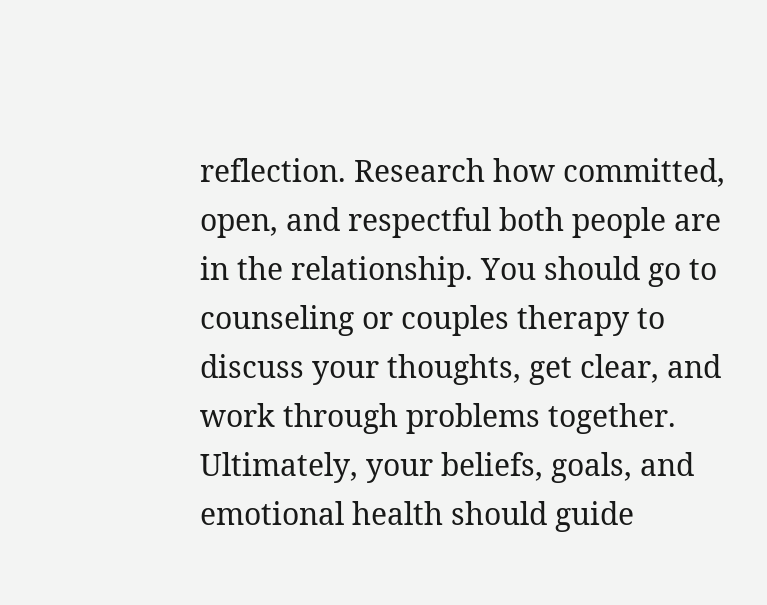reflection. Research how committed, open, and respectful both people are in the relationship. You should go to counseling or couples therapy to discuss your thoughts, get clear, and work through problems together. Ultimately, your beliefs, goals, and emotional health should guide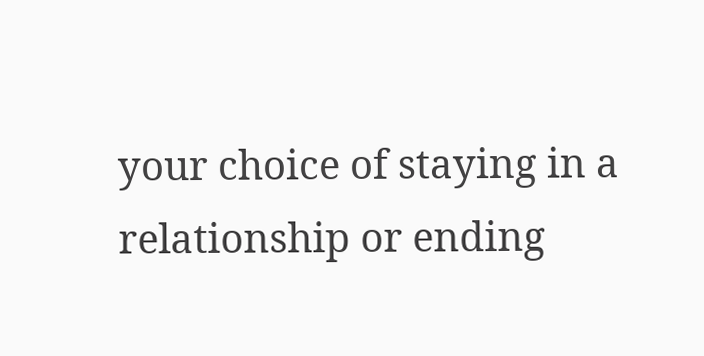your choice of staying in a relationship or ending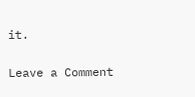it.

Leave a Comment